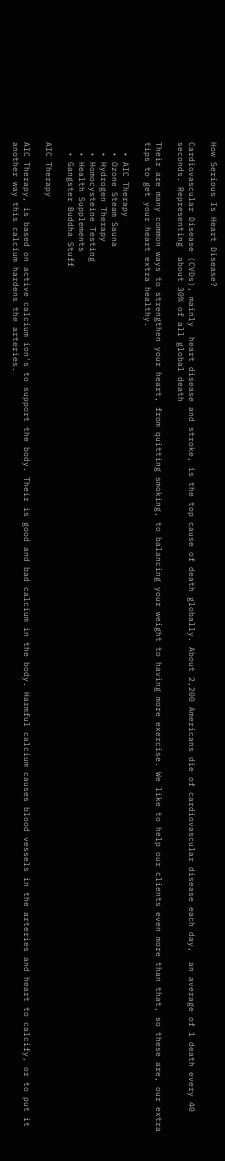How Serious Is Heart Disease?

Cardiovascular Disease (CVDs), mainly  heart disease and stroke, is the top cause of death globally. About 2,200 Americans die of cardiovascular disease each day,  an average of 1 death every 40 seconds. Representing  about 30% of all global death

Their are many common ways to strengthen your heart, from quitting smoking, to balancing your weight to having more exercise. We like to help our clients even more than that, so these are, our extra tips to get your heart extra healthy.

  • AIC Therapy
  • Ozone Steam Sauna
  • Hydrogen Therapy
  • Homocysteine Testing
  • Health Supplements
  • Gangster Buddha Stuff

AIC Therapy

AIC Therapy, is based on active calcium ion's to support the body. Their is good and bad calcium in the body. Harmful calcium causes blood vessels in the arteries and heart to calcify, or to put it another way this calcium hardens the arteries.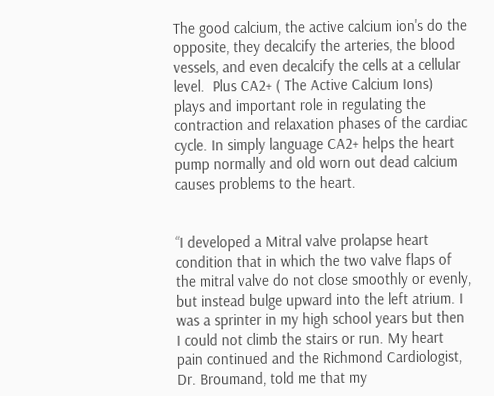The good calcium, the active calcium ion's do the opposite, they decalcify the arteries, the blood vessels, and even decalcify the cells at a cellular level.  Plus CA2+ ( The Active Calcium Ions)  plays and important role in regulating the contraction and relaxation phases of the cardiac cycle. In simply language CA2+ helps the heart pump normally and old worn out dead calcium causes problems to the heart.


“I developed a Mitral valve prolapse heart condition that in which the two valve flaps of the mitral valve do not close smoothly or evenly, but instead bulge upward into the left atrium. I was a sprinter in my high school years but then I could not climb the stairs or run. My heart pain continued and the Richmond Cardiologist, Dr. Broumand, told me that my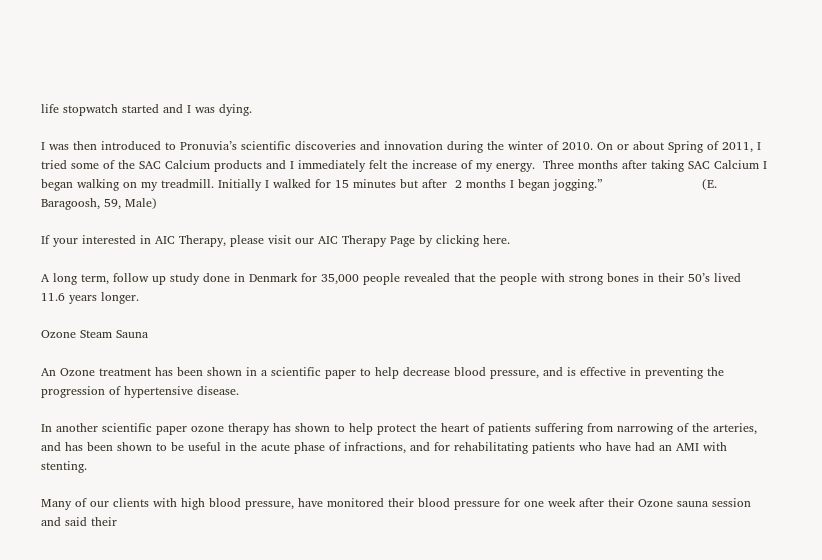life stopwatch started and I was dying.

I was then introduced to Pronuvia’s scientific discoveries and innovation during the winter of 2010. On or about Spring of 2011, I tried some of the SAC Calcium products and I immediately felt the increase of my energy.  Three months after taking SAC Calcium I began walking on my treadmill. Initially I walked for 15 minutes but after  2 months I began jogging.”                         (E. Baragoosh, 59, Male)

If your interested in AIC Therapy, please visit our AIC Therapy Page by clicking here.

A long term, follow up study done in Denmark for 35,000 people revealed that the people with strong bones in their 50’s lived 11.6 years longer.

Ozone Steam Sauna

An Ozone treatment has been shown in a scientific paper to help decrease blood pressure, and is effective in preventing the progression of hypertensive disease.

In another scientific paper ozone therapy has shown to help protect the heart of patients suffering from narrowing of the arteries, and has been shown to be useful in the acute phase of infractions, and for rehabilitating patients who have had an AMI with stenting.

Many of our clients with high blood pressure, have monitored their blood pressure for one week after their Ozone sauna session and said their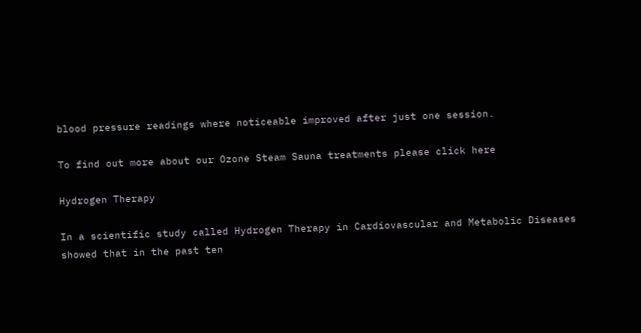blood pressure readings where noticeable improved after just one session.

To find out more about our Ozone Steam Sauna treatments please click here

Hydrogen Therapy

In a scientific study called Hydrogen Therapy in Cardiovascular and Metabolic Diseases showed that in the past ten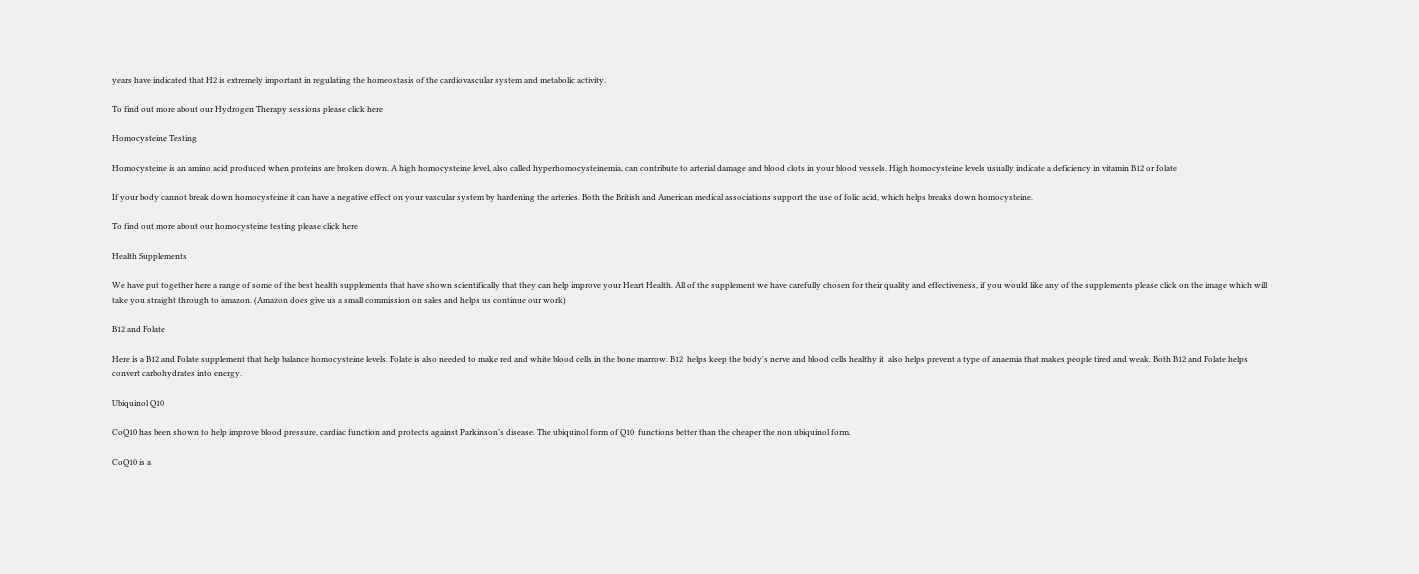years have indicated that H2 is extremely important in regulating the homeostasis of the cardiovascular system and metabolic activity.

To find out more about our Hydrogen Therapy sessions please click here

Homocysteine Testing

Homocysteine is an amino acid produced when proteins are broken down. A high homocysteine level, also called hyperhomocysteinemia, can contribute to arterial damage and blood clots in your blood vessels. High homocysteine levels usually indicate a deficiency in vitamin B12 or folate

If your body cannot break down homocysteine it can have a negative effect on your vascular system by hardening the arteries. Both the British and American medical associations support the use of folic acid, which helps breaks down homocysteine.

To find out more about our homocysteine testing please click here

Health Supplements

We have put together here a range of some of the best health supplements that have shown scientifically that they can help improve your Heart Health. All of the supplement we have carefully chosen for their quality and effectiveness, if you would like any of the supplements please click on the image which will take you straight through to amazon. (Amazon does give us a small commission on sales and helps us continue our work)

B12 and Folate

Here is a B12 and Folate supplement that help balance homocysteine levels. Folate is also needed to make red and white blood cells in the bone marrow. B12  helps keep the body's nerve and blood cells healthy it  also helps prevent a type of anaemia that makes people tired and weak. Both B12 and Folate helps convert carbohydrates into energy.

Ubiquinol Q10

CoQ10 has been shown to help improve blood pressure, cardiac function and protects against Parkinson’s disease. The ubiquinol form of Q10  functions better than the cheaper the non ubiquinol form.

CoQ10 is a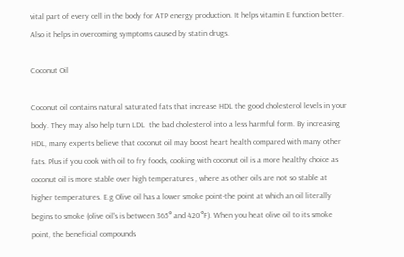vital part of every cell in the body for ATP energy production. It helps vitamin E function better. Also it helps in overcoming symptoms caused by statin drugs.

Coconut Oil

Coconut oil contains natural saturated fats that increase HDL the good cholesterol levels in your body. They may also help turn LDL  the bad cholesterol into a less harmful form. By increasing HDL, many experts believe that coconut oil may boost heart health compared with many other fats. Plus if you cook with oil to fry foods, cooking with coconut oil is a more healthy choice as coconut oil is more stable over high temperatures , where as other oils are not so stable at higher temperatures. E.g Olive oil has a lower smoke point-the point at which an oil literally begins to smoke (olive oil's is between 365° and 420°F). When you heat olive oil to its smoke point, the beneficial compounds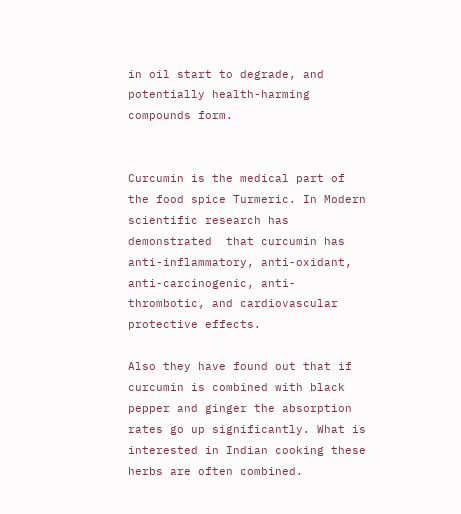in oil start to degrade, and potentially health-harming compounds form.


Curcumin is the medical part of the food spice Turmeric. In Modern scientific research has demonstrated  that curcumin has anti-inflammatory, anti-oxidant, anti-carcinogenic, anti-thrombotic, and cardiovascular protective effects.

Also they have found out that if curcumin is combined with black pepper and ginger the absorption rates go up significantly. What is interested in Indian cooking these herbs are often combined.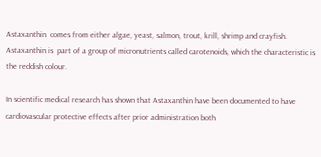Astaxanthin  comes from either algae, yeast, salmon, trout, krill, shrimp and crayfish. Astaxanthin is  part of a group of micronutrients called carotenoids, which the characteristic is the reddish colour.

In scientific medical research has shown that Astaxanthin have been documented to have cardiovascular protective effects after prior administration both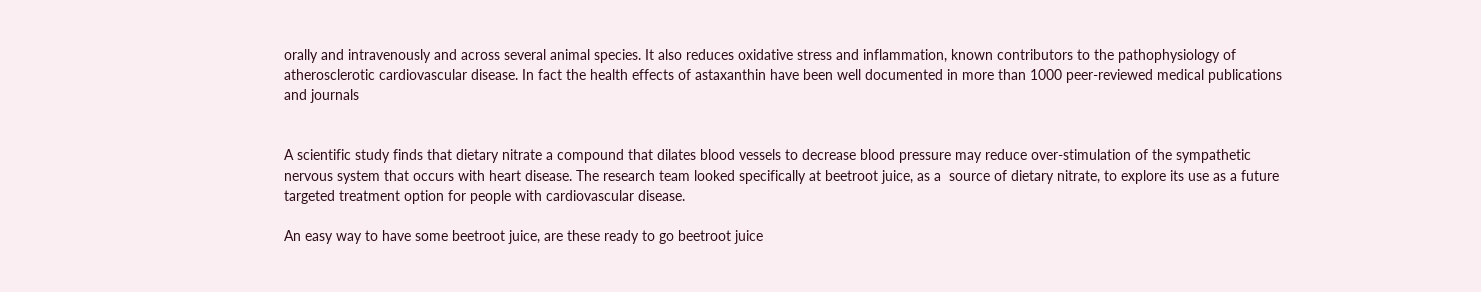orally and intravenously and across several animal species. It also reduces oxidative stress and inflammation, known contributors to the pathophysiology of atherosclerotic cardiovascular disease. In fact the health effects of astaxanthin have been well documented in more than 1000 peer-reviewed medical publications and journals


A scientific study finds that dietary nitrate a compound that dilates blood vessels to decrease blood pressure may reduce over-stimulation of the sympathetic nervous system that occurs with heart disease. The research team looked specifically at beetroot juice, as a  source of dietary nitrate, to explore its use as a future targeted treatment option for people with cardiovascular disease.

An easy way to have some beetroot juice, are these ready to go beetroot juice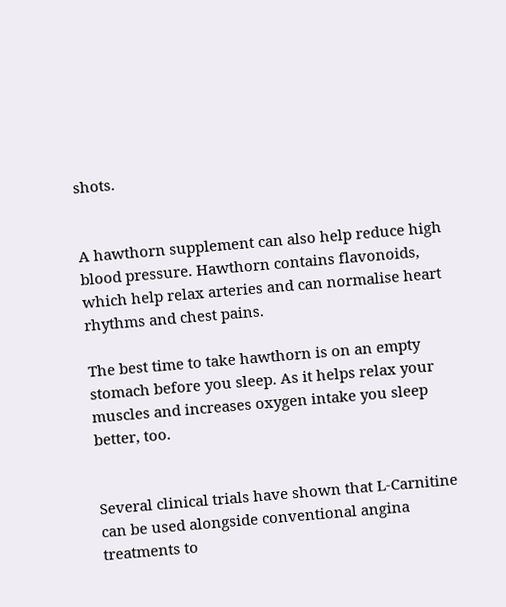shots.


A hawthorn supplement can also help reduce high blood pressure. Hawthorn contains flavonoids, which help relax arteries and can normalise heart rhythms and chest pains.

The best time to take hawthorn is on an empty stomach before you sleep. As it helps relax your muscles and increases oxygen intake you sleep better, too.


Several clinical trials have shown that L-Carnitine can be used alongside conventional angina treatments to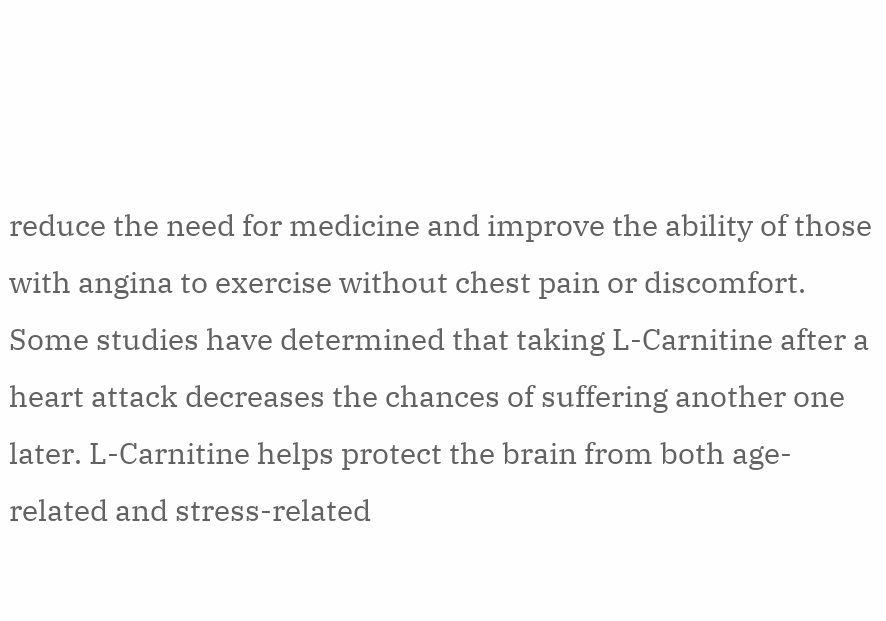reduce the need for medicine and improve the ability of those with angina to exercise without chest pain or discomfort. Some studies have determined that taking L-Carnitine after a heart attack decreases the chances of suffering another one later. L-Carnitine helps protect the brain from both age-related and stress-related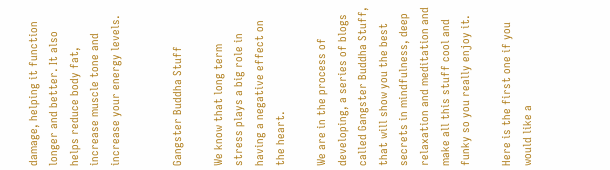damage, helping it function longer and better. It also helps reduce body fat, increase muscle tone and increase your energy levels.


Gangster Buddha Stuff

We know that long term stress plays a big role in having a negative effect on the heart.

We are in the process of developing, a series of blogs called Gangster Buddha Stuff, that will show you the best secrets in mindfulness, deep relaxation and meditation and make all this stuff cool and funky so you really enjoy it.

Here is the first one if you would like a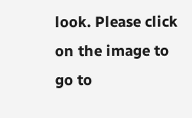look. Please click on the image to go to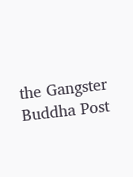the Gangster Buddha Post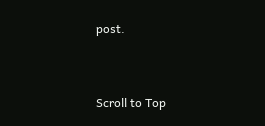post.


Scroll to Top